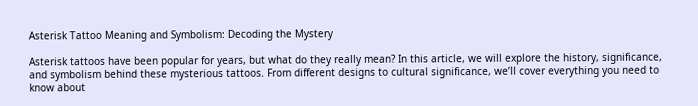Asterisk Tattoo Meaning and Symbolism: Decoding the Mystery

Asterisk tattoos have been popular for years, but what do they really mean? In this article, we will explore the history, significance, and symbolism behind these mysterious tattoos. From different designs to cultural significance, we’ll cover everything you need to know about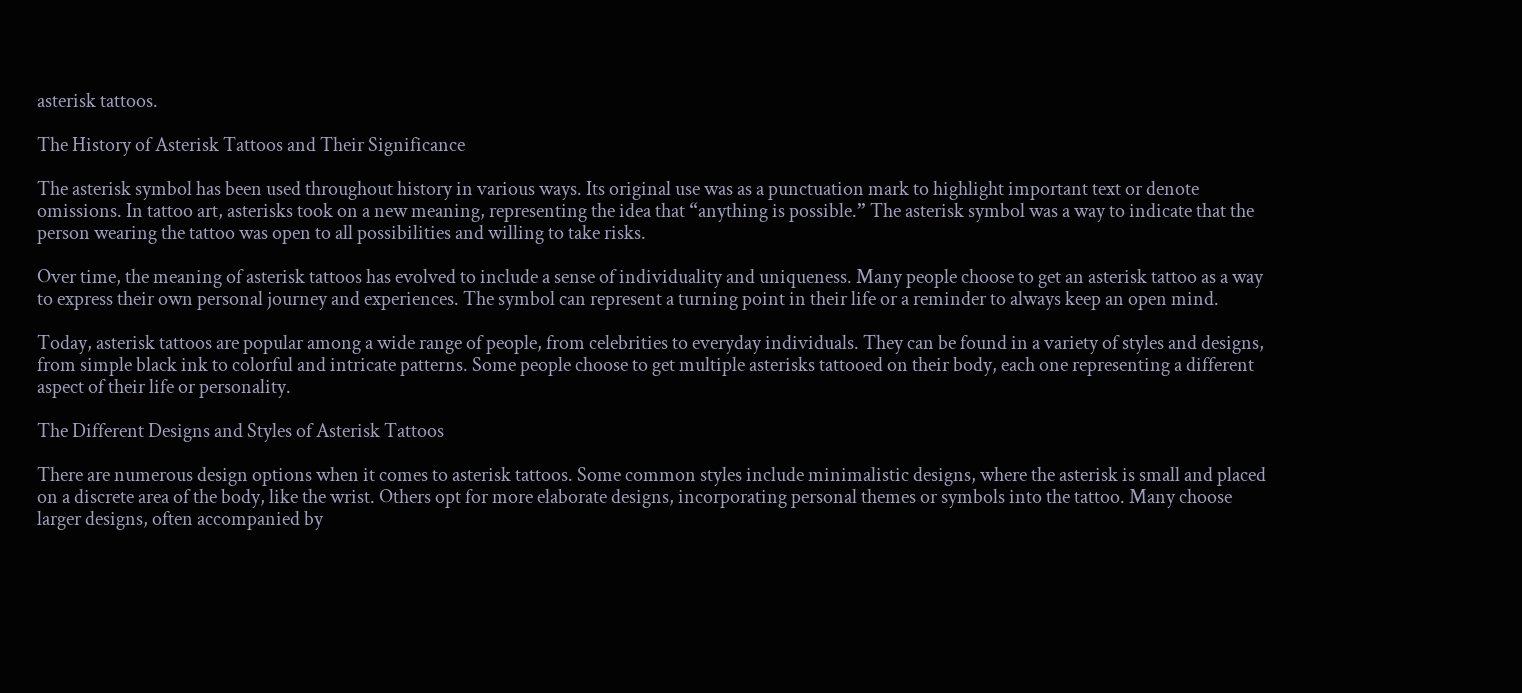asterisk tattoos.

The History of Asterisk Tattoos and Their Significance

The asterisk symbol has been used throughout history in various ways. Its original use was as a punctuation mark to highlight important text or denote omissions. In tattoo art, asterisks took on a new meaning, representing the idea that “anything is possible.” The asterisk symbol was a way to indicate that the person wearing the tattoo was open to all possibilities and willing to take risks.

Over time, the meaning of asterisk tattoos has evolved to include a sense of individuality and uniqueness. Many people choose to get an asterisk tattoo as a way to express their own personal journey and experiences. The symbol can represent a turning point in their life or a reminder to always keep an open mind.

Today, asterisk tattoos are popular among a wide range of people, from celebrities to everyday individuals. They can be found in a variety of styles and designs, from simple black ink to colorful and intricate patterns. Some people choose to get multiple asterisks tattooed on their body, each one representing a different aspect of their life or personality.

The Different Designs and Styles of Asterisk Tattoos

There are numerous design options when it comes to asterisk tattoos. Some common styles include minimalistic designs, where the asterisk is small and placed on a discrete area of the body, like the wrist. Others opt for more elaborate designs, incorporating personal themes or symbols into the tattoo. Many choose larger designs, often accompanied by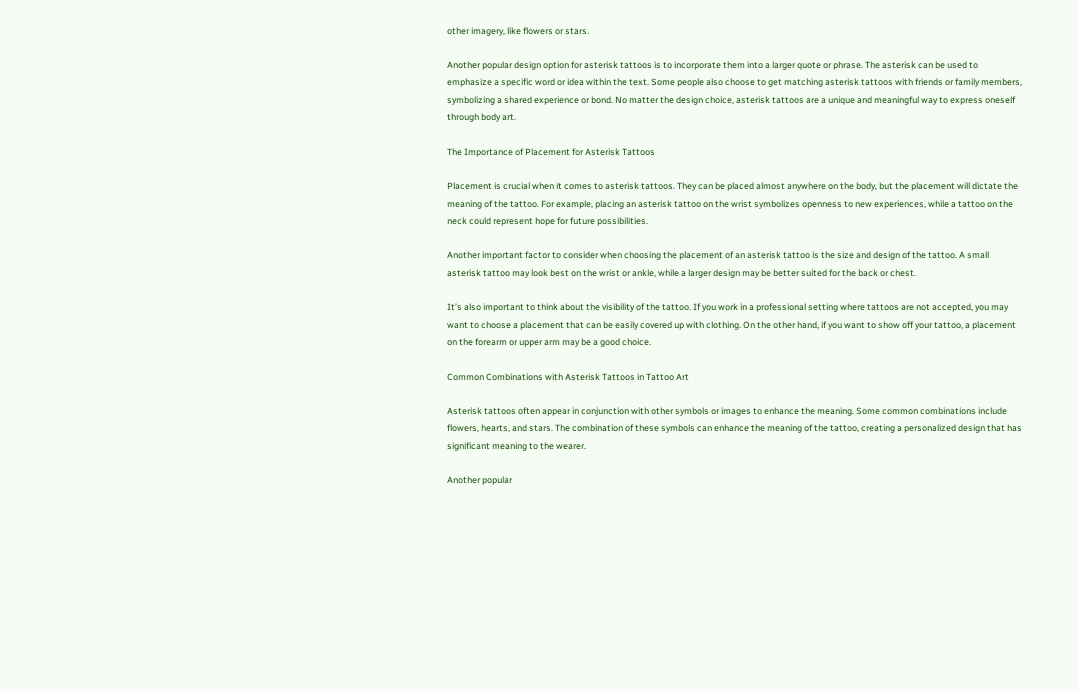other imagery, like flowers or stars.

Another popular design option for asterisk tattoos is to incorporate them into a larger quote or phrase. The asterisk can be used to emphasize a specific word or idea within the text. Some people also choose to get matching asterisk tattoos with friends or family members, symbolizing a shared experience or bond. No matter the design choice, asterisk tattoos are a unique and meaningful way to express oneself through body art.

The Importance of Placement for Asterisk Tattoos

Placement is crucial when it comes to asterisk tattoos. They can be placed almost anywhere on the body, but the placement will dictate the meaning of the tattoo. For example, placing an asterisk tattoo on the wrist symbolizes openness to new experiences, while a tattoo on the neck could represent hope for future possibilities.

Another important factor to consider when choosing the placement of an asterisk tattoo is the size and design of the tattoo. A small asterisk tattoo may look best on the wrist or ankle, while a larger design may be better suited for the back or chest.

It’s also important to think about the visibility of the tattoo. If you work in a professional setting where tattoos are not accepted, you may want to choose a placement that can be easily covered up with clothing. On the other hand, if you want to show off your tattoo, a placement on the forearm or upper arm may be a good choice.

Common Combinations with Asterisk Tattoos in Tattoo Art

Asterisk tattoos often appear in conjunction with other symbols or images to enhance the meaning. Some common combinations include flowers, hearts, and stars. The combination of these symbols can enhance the meaning of the tattoo, creating a personalized design that has significant meaning to the wearer.

Another popular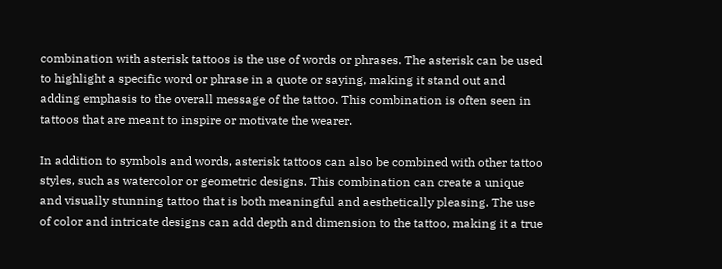combination with asterisk tattoos is the use of words or phrases. The asterisk can be used to highlight a specific word or phrase in a quote or saying, making it stand out and adding emphasis to the overall message of the tattoo. This combination is often seen in tattoos that are meant to inspire or motivate the wearer.

In addition to symbols and words, asterisk tattoos can also be combined with other tattoo styles, such as watercolor or geometric designs. This combination can create a unique and visually stunning tattoo that is both meaningful and aesthetically pleasing. The use of color and intricate designs can add depth and dimension to the tattoo, making it a true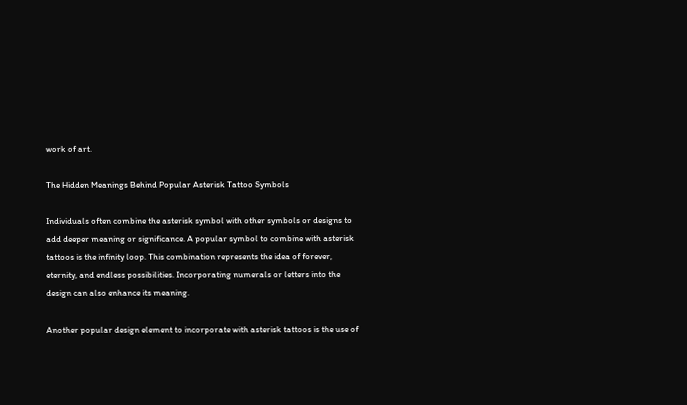work of art.

The Hidden Meanings Behind Popular Asterisk Tattoo Symbols

Individuals often combine the asterisk symbol with other symbols or designs to add deeper meaning or significance. A popular symbol to combine with asterisk tattoos is the infinity loop. This combination represents the idea of forever, eternity, and endless possibilities. Incorporating numerals or letters into the design can also enhance its meaning.

Another popular design element to incorporate with asterisk tattoos is the use of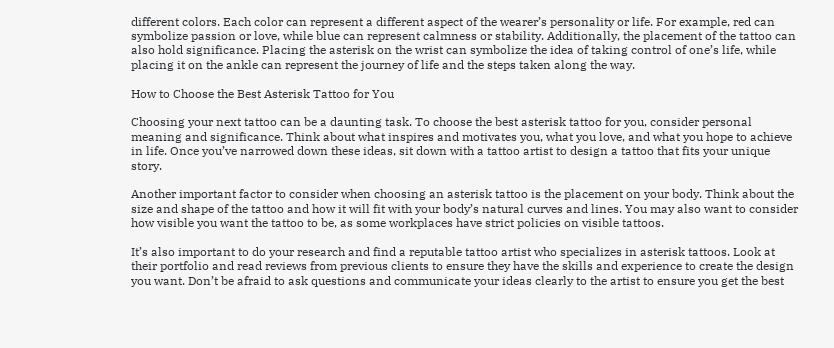different colors. Each color can represent a different aspect of the wearer’s personality or life. For example, red can symbolize passion or love, while blue can represent calmness or stability. Additionally, the placement of the tattoo can also hold significance. Placing the asterisk on the wrist can symbolize the idea of taking control of one’s life, while placing it on the ankle can represent the journey of life and the steps taken along the way.

How to Choose the Best Asterisk Tattoo for You

Choosing your next tattoo can be a daunting task. To choose the best asterisk tattoo for you, consider personal meaning and significance. Think about what inspires and motivates you, what you love, and what you hope to achieve in life. Once you’ve narrowed down these ideas, sit down with a tattoo artist to design a tattoo that fits your unique story.

Another important factor to consider when choosing an asterisk tattoo is the placement on your body. Think about the size and shape of the tattoo and how it will fit with your body’s natural curves and lines. You may also want to consider how visible you want the tattoo to be, as some workplaces have strict policies on visible tattoos.

It’s also important to do your research and find a reputable tattoo artist who specializes in asterisk tattoos. Look at their portfolio and read reviews from previous clients to ensure they have the skills and experience to create the design you want. Don’t be afraid to ask questions and communicate your ideas clearly to the artist to ensure you get the best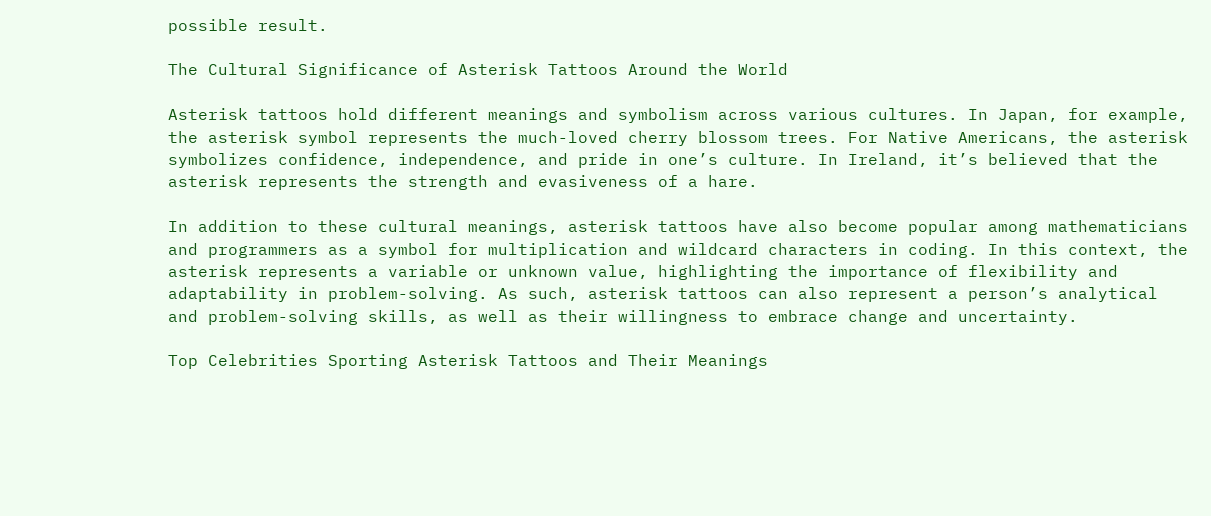possible result.

The Cultural Significance of Asterisk Tattoos Around the World

Asterisk tattoos hold different meanings and symbolism across various cultures. In Japan, for example, the asterisk symbol represents the much-loved cherry blossom trees. For Native Americans, the asterisk symbolizes confidence, independence, and pride in one’s culture. In Ireland, it’s believed that the asterisk represents the strength and evasiveness of a hare.

In addition to these cultural meanings, asterisk tattoos have also become popular among mathematicians and programmers as a symbol for multiplication and wildcard characters in coding. In this context, the asterisk represents a variable or unknown value, highlighting the importance of flexibility and adaptability in problem-solving. As such, asterisk tattoos can also represent a person’s analytical and problem-solving skills, as well as their willingness to embrace change and uncertainty.

Top Celebrities Sporting Asterisk Tattoos and Their Meanings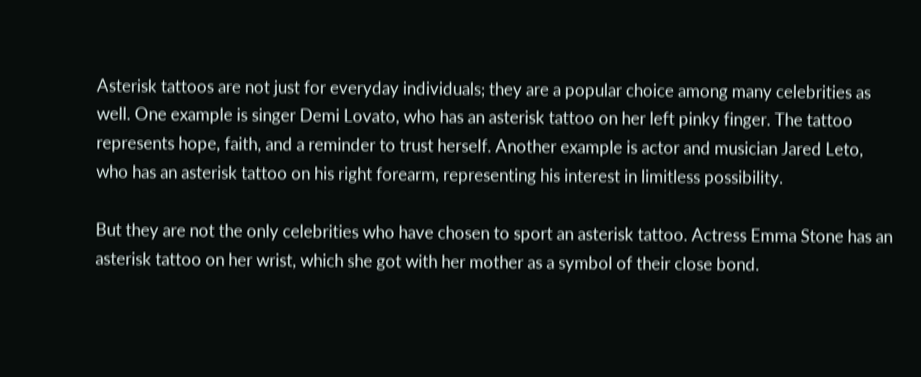Asterisk tattoos are not just for everyday individuals; they are a popular choice among many celebrities as well. One example is singer Demi Lovato, who has an asterisk tattoo on her left pinky finger. The tattoo represents hope, faith, and a reminder to trust herself. Another example is actor and musician Jared Leto, who has an asterisk tattoo on his right forearm, representing his interest in limitless possibility.

But they are not the only celebrities who have chosen to sport an asterisk tattoo. Actress Emma Stone has an asterisk tattoo on her wrist, which she got with her mother as a symbol of their close bond.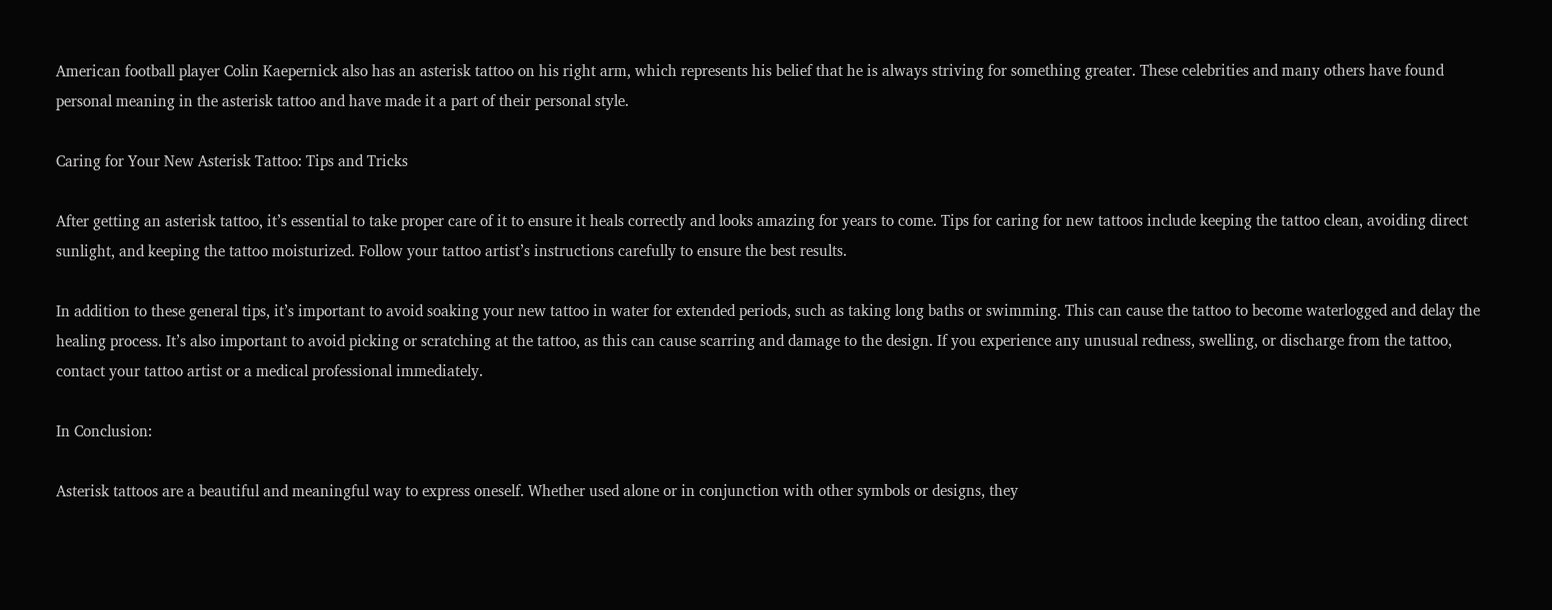American football player Colin Kaepernick also has an asterisk tattoo on his right arm, which represents his belief that he is always striving for something greater. These celebrities and many others have found personal meaning in the asterisk tattoo and have made it a part of their personal style.

Caring for Your New Asterisk Tattoo: Tips and Tricks

After getting an asterisk tattoo, it’s essential to take proper care of it to ensure it heals correctly and looks amazing for years to come. Tips for caring for new tattoos include keeping the tattoo clean, avoiding direct sunlight, and keeping the tattoo moisturized. Follow your tattoo artist’s instructions carefully to ensure the best results.

In addition to these general tips, it’s important to avoid soaking your new tattoo in water for extended periods, such as taking long baths or swimming. This can cause the tattoo to become waterlogged and delay the healing process. It’s also important to avoid picking or scratching at the tattoo, as this can cause scarring and damage to the design. If you experience any unusual redness, swelling, or discharge from the tattoo, contact your tattoo artist or a medical professional immediately.

In Conclusion:

Asterisk tattoos are a beautiful and meaningful way to express oneself. Whether used alone or in conjunction with other symbols or designs, they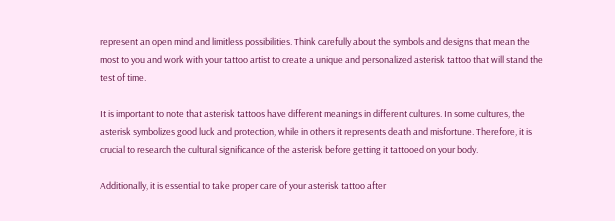represent an open mind and limitless possibilities. Think carefully about the symbols and designs that mean the most to you and work with your tattoo artist to create a unique and personalized asterisk tattoo that will stand the test of time.

It is important to note that asterisk tattoos have different meanings in different cultures. In some cultures, the asterisk symbolizes good luck and protection, while in others it represents death and misfortune. Therefore, it is crucial to research the cultural significance of the asterisk before getting it tattooed on your body.

Additionally, it is essential to take proper care of your asterisk tattoo after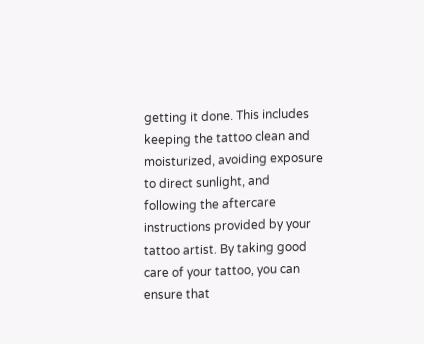getting it done. This includes keeping the tattoo clean and moisturized, avoiding exposure to direct sunlight, and following the aftercare instructions provided by your tattoo artist. By taking good care of your tattoo, you can ensure that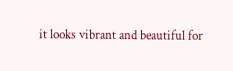it looks vibrant and beautiful for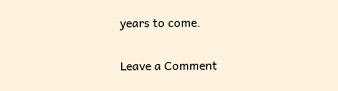years to come.

Leave a Comment